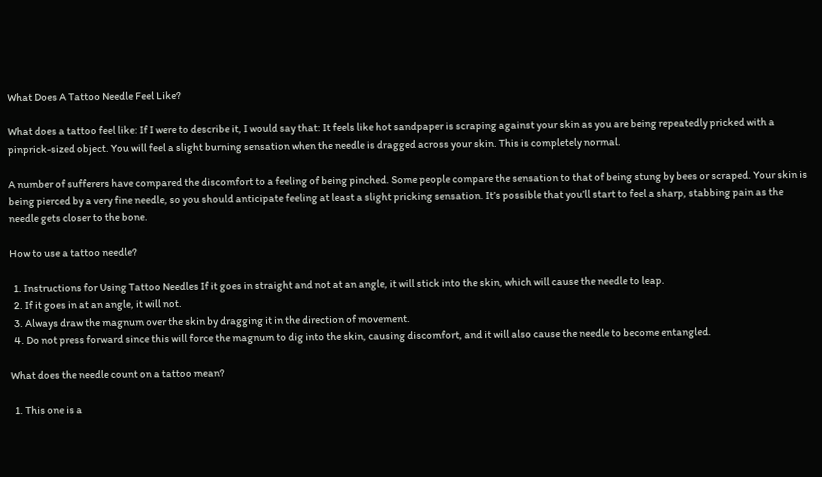What Does A Tattoo Needle Feel Like?

What does a tattoo feel like: If I were to describe it, I would say that: It feels like hot sandpaper is scraping against your skin as you are being repeatedly pricked with a pinprick-sized object. You will feel a slight burning sensation when the needle is dragged across your skin. This is completely normal.

A number of sufferers have compared the discomfort to a feeling of being pinched. Some people compare the sensation to that of being stung by bees or scraped. Your skin is being pierced by a very fine needle, so you should anticipate feeling at least a slight pricking sensation. It’s possible that you’ll start to feel a sharp, stabbing pain as the needle gets closer to the bone.

How to use a tattoo needle?

  1. Instructions for Using Tattoo Needles If it goes in straight and not at an angle, it will stick into the skin, which will cause the needle to leap.
  2. If it goes in at an angle, it will not.
  3. Always draw the magnum over the skin by dragging it in the direction of movement.
  4. Do not press forward since this will force the magnum to dig into the skin, causing discomfort, and it will also cause the needle to become entangled.

What does the needle count on a tattoo mean?

  1. This one is a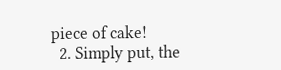piece of cake!
  2. Simply put, the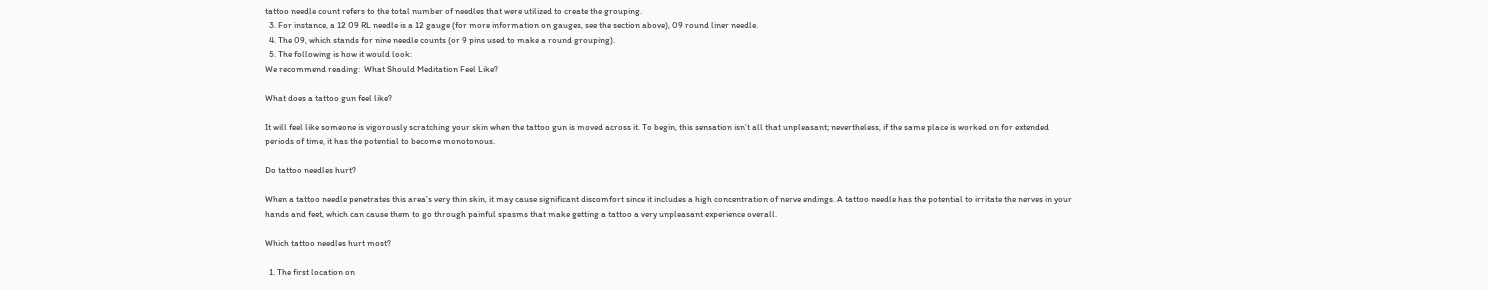tattoo needle count refers to the total number of needles that were utilized to create the grouping.
  3. For instance, a 12 09 RL needle is a 12 gauge (for more information on gauges, see the section above), 09 round liner needle.
  4. The 09, which stands for nine needle counts (or 9 pins used to make a round grouping).
  5. The following is how it would look:
We recommend reading:  What Should Meditation Feel Like?

What does a tattoo gun feel like?

It will feel like someone is vigorously scratching your skin when the tattoo gun is moved across it. To begin, this sensation isn’t all that unpleasant; nevertheless, if the same place is worked on for extended periods of time, it has the potential to become monotonous.

Do tattoo needles hurt?

When a tattoo needle penetrates this area’s very thin skin, it may cause significant discomfort since it includes a high concentration of nerve endings. A tattoo needle has the potential to irritate the nerves in your hands and feet, which can cause them to go through painful spasms that make getting a tattoo a very unpleasant experience overall.

Which tattoo needles hurt most?

  1. The first location on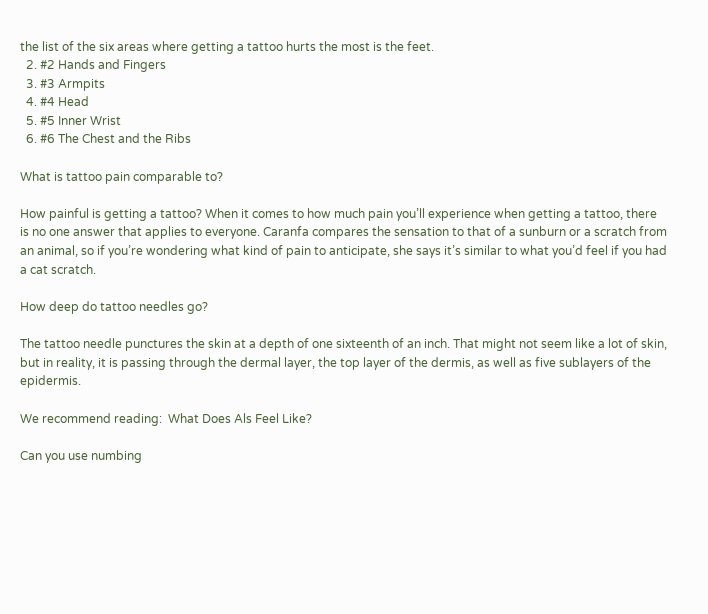the list of the six areas where getting a tattoo hurts the most is the feet.
  2. #2 Hands and Fingers
  3. #3 Armpits
  4. #4 Head
  5. #5 Inner Wrist
  6. #6 The Chest and the Ribs

What is tattoo pain comparable to?

How painful is getting a tattoo? When it comes to how much pain you’ll experience when getting a tattoo, there is no one answer that applies to everyone. Caranfa compares the sensation to that of a sunburn or a scratch from an animal, so if you’re wondering what kind of pain to anticipate, she says it’s similar to what you’d feel if you had a cat scratch.

How deep do tattoo needles go?

The tattoo needle punctures the skin at a depth of one sixteenth of an inch. That might not seem like a lot of skin, but in reality, it is passing through the dermal layer, the top layer of the dermis, as well as five sublayers of the epidermis.

We recommend reading:  What Does Als Feel Like?

Can you use numbing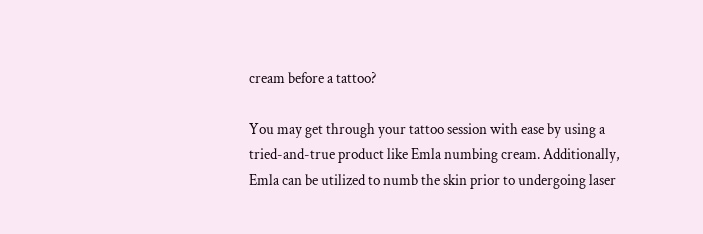cream before a tattoo?

You may get through your tattoo session with ease by using a tried-and-true product like Emla numbing cream. Additionally, Emla can be utilized to numb the skin prior to undergoing laser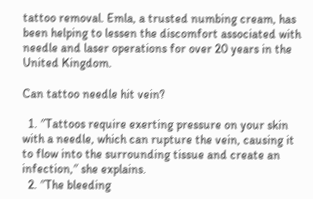tattoo removal. Emla, a trusted numbing cream, has been helping to lessen the discomfort associated with needle and laser operations for over 20 years in the United Kingdom.

Can tattoo needle hit vein?

  1. ″Tattoos require exerting pressure on your skin with a needle, which can rupture the vein, causing it to flow into the surrounding tissue and create an infection,″ she explains.
  2. ″The bleeding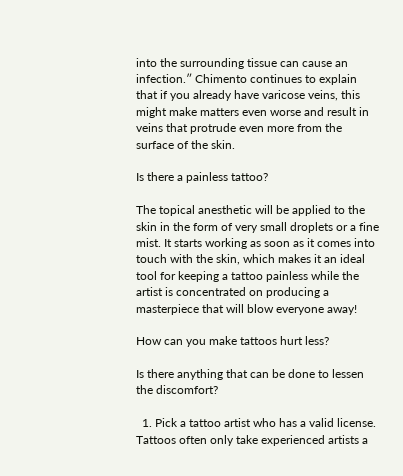into the surrounding tissue can cause an infection.″ Chimento continues to explain that if you already have varicose veins, this might make matters even worse and result in veins that protrude even more from the surface of the skin.

Is there a painless tattoo?

The topical anesthetic will be applied to the skin in the form of very small droplets or a fine mist. It starts working as soon as it comes into touch with the skin, which makes it an ideal tool for keeping a tattoo painless while the artist is concentrated on producing a masterpiece that will blow everyone away!

How can you make tattoos hurt less?

Is there anything that can be done to lessen the discomfort?

  1. Pick a tattoo artist who has a valid license. Tattoos often only take experienced artists a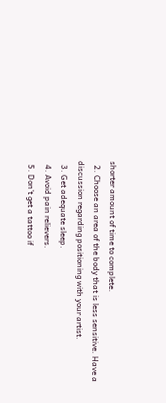shorter amount of time to complete.
  2. Choose an area of the body that is less sensitive. Have a discussion regarding positioning with your artist.
  3. Get adequate sleep.
  4. Avoid pain relievers.
  5. Don’t get a tattoo if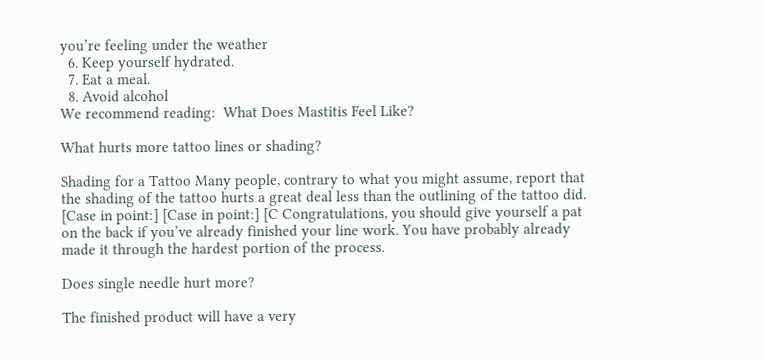you’re feeling under the weather
  6. Keep yourself hydrated.
  7. Eat a meal.
  8. Avoid alcohol
We recommend reading:  What Does Mastitis Feel Like?

What hurts more tattoo lines or shading?

Shading for a Tattoo Many people, contrary to what you might assume, report that the shading of the tattoo hurts a great deal less than the outlining of the tattoo did. [Case in point:] [Case in point:] [C Congratulations, you should give yourself a pat on the back if you’ve already finished your line work. You have probably already made it through the hardest portion of the process.

Does single needle hurt more?

The finished product will have a very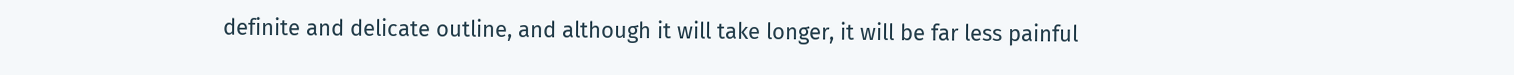definite and delicate outline, and although it will take longer, it will be far less painful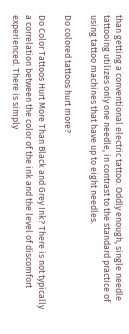than getting a conventional electric tattoo. Oddly enough, single needle tattooing utilizes only one needle, in contrast to the standard practice of using tattoo machines that have up to eight needles.

Do colored tattoos hurt more?

Do Color Tattoos Hurt More Than Black and Grey Ink? There is not typically a correlation between the color of the ink and the level of discomfort experienced. There is simply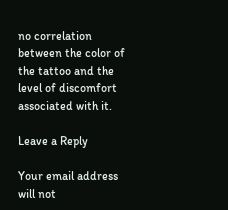no correlation between the color of the tattoo and the level of discomfort associated with it.

Leave a Reply

Your email address will not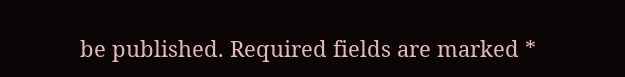be published. Required fields are marked *